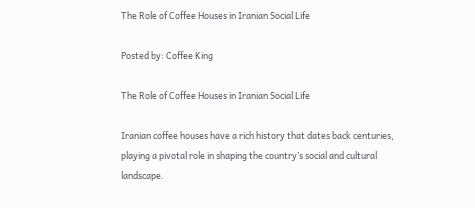The Role of Coffee Houses in Iranian Social Life

Posted by: Coffee King

The Role of Coffee Houses in Iranian Social Life

Iranian coffee houses have a rich history that dates back centuries, playing a pivotal role in shaping the country’s social and cultural landscape.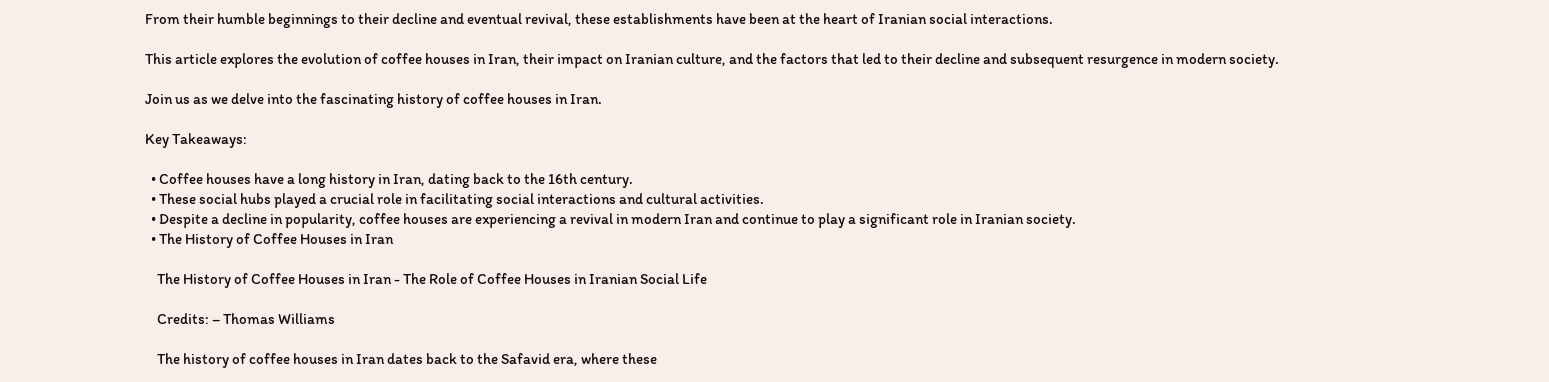From their humble beginnings to their decline and eventual revival, these establishments have been at the heart of Iranian social interactions.

This article explores the evolution of coffee houses in Iran, their impact on Iranian culture, and the factors that led to their decline and subsequent resurgence in modern society.

Join us as we delve into the fascinating history of coffee houses in Iran.

Key Takeaways:

  • Coffee houses have a long history in Iran, dating back to the 16th century.
  • These social hubs played a crucial role in facilitating social interactions and cultural activities.
  • Despite a decline in popularity, coffee houses are experiencing a revival in modern Iran and continue to play a significant role in Iranian society.
  • The History of Coffee Houses in Iran

    The History of Coffee Houses in Iran - The Role of Coffee Houses in Iranian Social Life

    Credits: – Thomas Williams

    The history of coffee houses in Iran dates back to the Safavid era, where these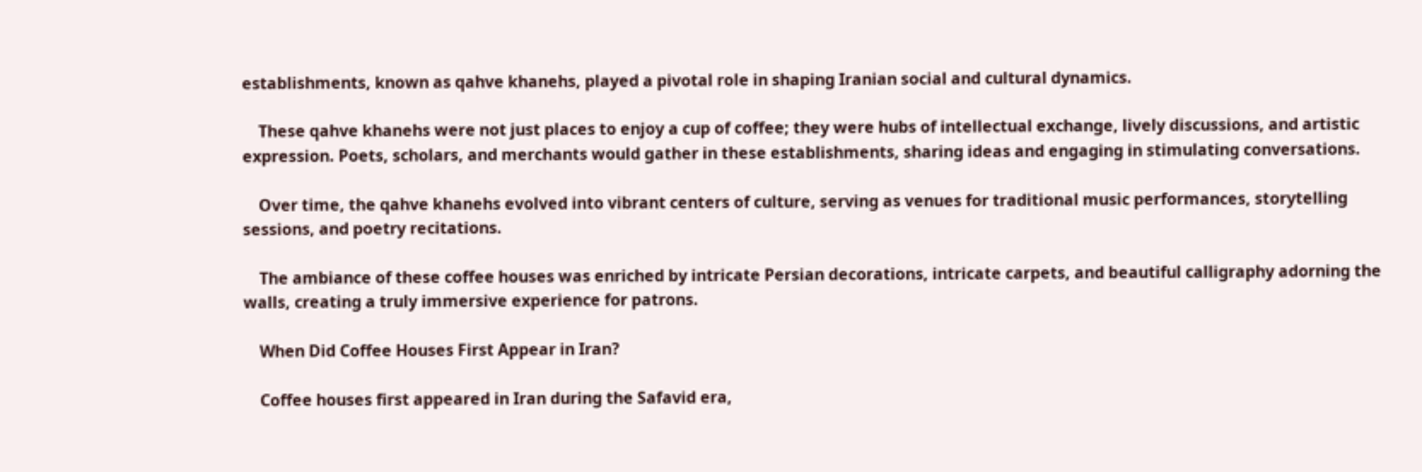establishments, known as qahve khanehs, played a pivotal role in shaping Iranian social and cultural dynamics.

    These qahve khanehs were not just places to enjoy a cup of coffee; they were hubs of intellectual exchange, lively discussions, and artistic expression. Poets, scholars, and merchants would gather in these establishments, sharing ideas and engaging in stimulating conversations.

    Over time, the qahve khanehs evolved into vibrant centers of culture, serving as venues for traditional music performances, storytelling sessions, and poetry recitations.

    The ambiance of these coffee houses was enriched by intricate Persian decorations, intricate carpets, and beautiful calligraphy adorning the walls, creating a truly immersive experience for patrons.

    When Did Coffee Houses First Appear in Iran?

    Coffee houses first appeared in Iran during the Safavid era,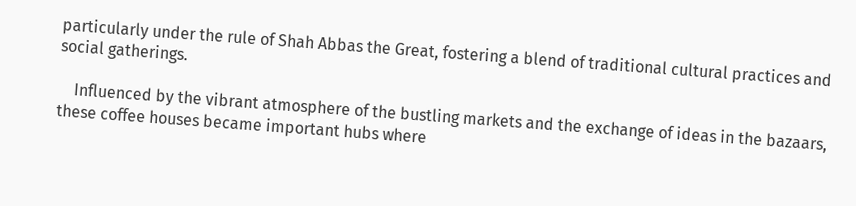particularly under the rule of Shah Abbas the Great, fostering a blend of traditional cultural practices and social gatherings.

    Influenced by the vibrant atmosphere of the bustling markets and the exchange of ideas in the bazaars, these coffee houses became important hubs where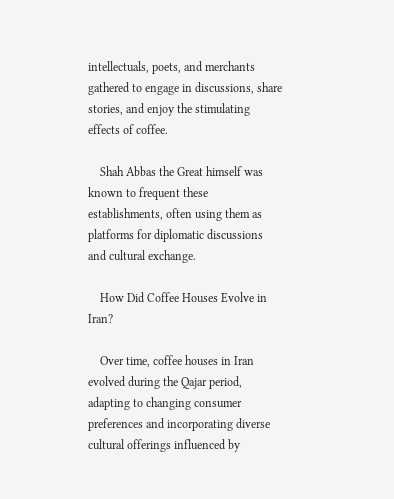intellectuals, poets, and merchants gathered to engage in discussions, share stories, and enjoy the stimulating effects of coffee.

    Shah Abbas the Great himself was known to frequent these establishments, often using them as platforms for diplomatic discussions and cultural exchange.

    How Did Coffee Houses Evolve in Iran?

    Over time, coffee houses in Iran evolved during the Qajar period, adapting to changing consumer preferences and incorporating diverse cultural offerings influenced by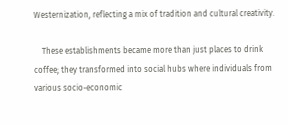Westernization, reflecting a mix of tradition and cultural creativity.

    These establishments became more than just places to drink coffee; they transformed into social hubs where individuals from various socio-economic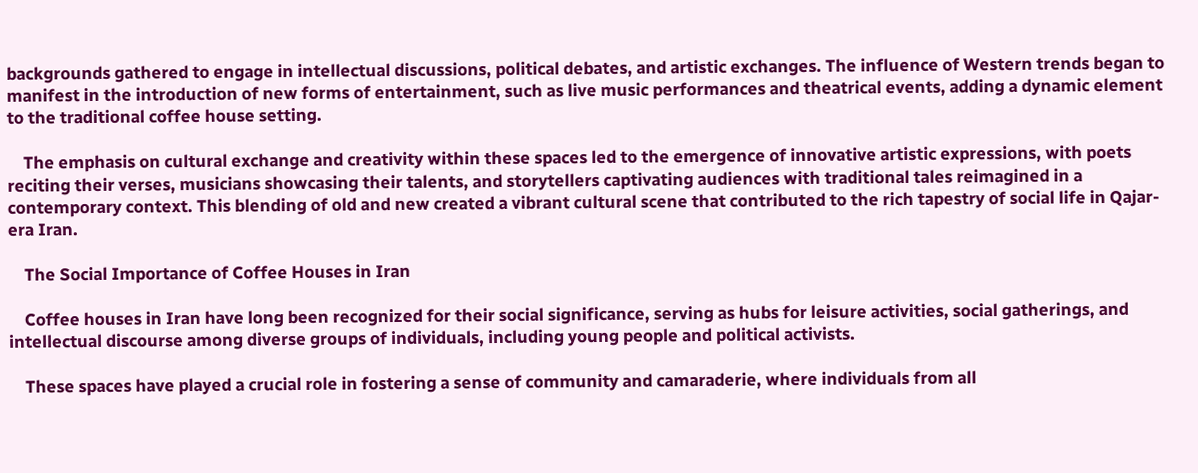backgrounds gathered to engage in intellectual discussions, political debates, and artistic exchanges. The influence of Western trends began to manifest in the introduction of new forms of entertainment, such as live music performances and theatrical events, adding a dynamic element to the traditional coffee house setting.

    The emphasis on cultural exchange and creativity within these spaces led to the emergence of innovative artistic expressions, with poets reciting their verses, musicians showcasing their talents, and storytellers captivating audiences with traditional tales reimagined in a contemporary context. This blending of old and new created a vibrant cultural scene that contributed to the rich tapestry of social life in Qajar-era Iran.

    The Social Importance of Coffee Houses in Iran

    Coffee houses in Iran have long been recognized for their social significance, serving as hubs for leisure activities, social gatherings, and intellectual discourse among diverse groups of individuals, including young people and political activists.

    These spaces have played a crucial role in fostering a sense of community and camaraderie, where individuals from all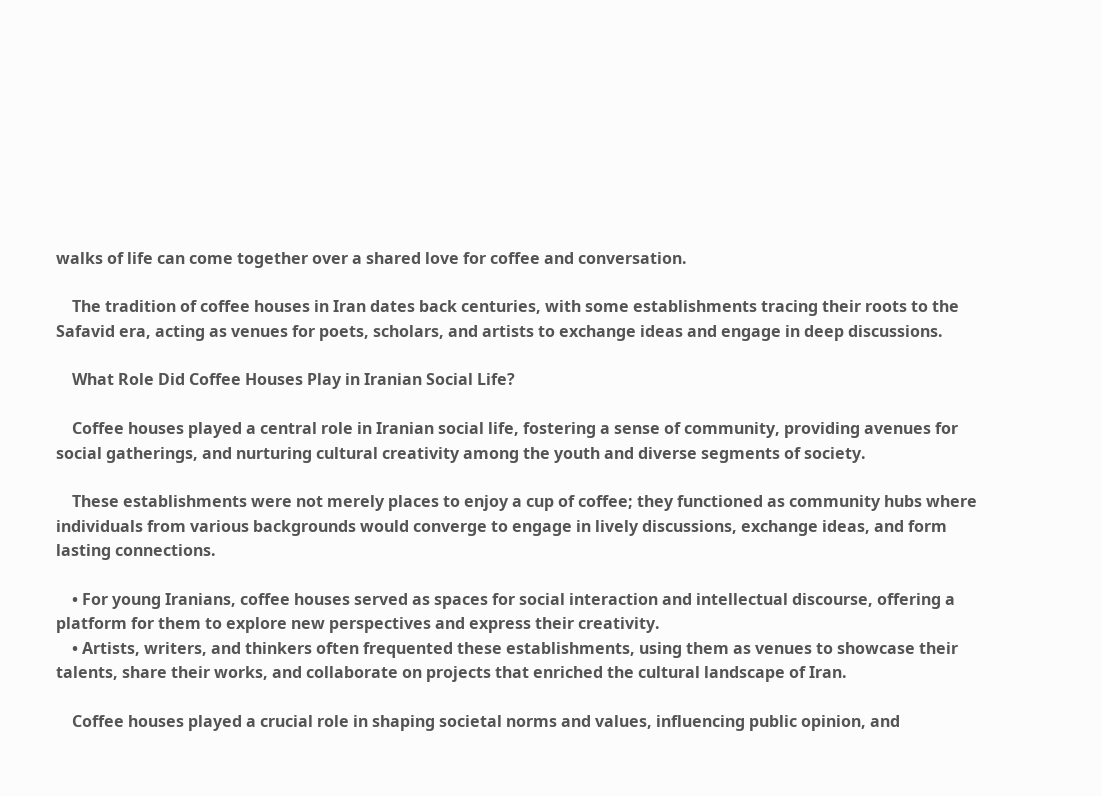walks of life can come together over a shared love for coffee and conversation.

    The tradition of coffee houses in Iran dates back centuries, with some establishments tracing their roots to the Safavid era, acting as venues for poets, scholars, and artists to exchange ideas and engage in deep discussions.

    What Role Did Coffee Houses Play in Iranian Social Life?

    Coffee houses played a central role in Iranian social life, fostering a sense of community, providing avenues for social gatherings, and nurturing cultural creativity among the youth and diverse segments of society.

    These establishments were not merely places to enjoy a cup of coffee; they functioned as community hubs where individuals from various backgrounds would converge to engage in lively discussions, exchange ideas, and form lasting connections.

    • For young Iranians, coffee houses served as spaces for social interaction and intellectual discourse, offering a platform for them to explore new perspectives and express their creativity.
    • Artists, writers, and thinkers often frequented these establishments, using them as venues to showcase their talents, share their works, and collaborate on projects that enriched the cultural landscape of Iran.

    Coffee houses played a crucial role in shaping societal norms and values, influencing public opinion, and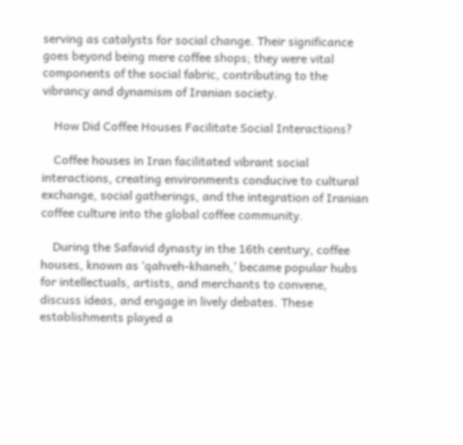serving as catalysts for social change. Their significance goes beyond being mere coffee shops; they were vital components of the social fabric, contributing to the vibrancy and dynamism of Iranian society.

    How Did Coffee Houses Facilitate Social Interactions?

    Coffee houses in Iran facilitated vibrant social interactions, creating environments conducive to cultural exchange, social gatherings, and the integration of Iranian coffee culture into the global coffee community.

    During the Safavid dynasty in the 16th century, coffee houses, known as ‘qahveh-khaneh,’ became popular hubs for intellectuals, artists, and merchants to convene, discuss ideas, and engage in lively debates. These establishments played a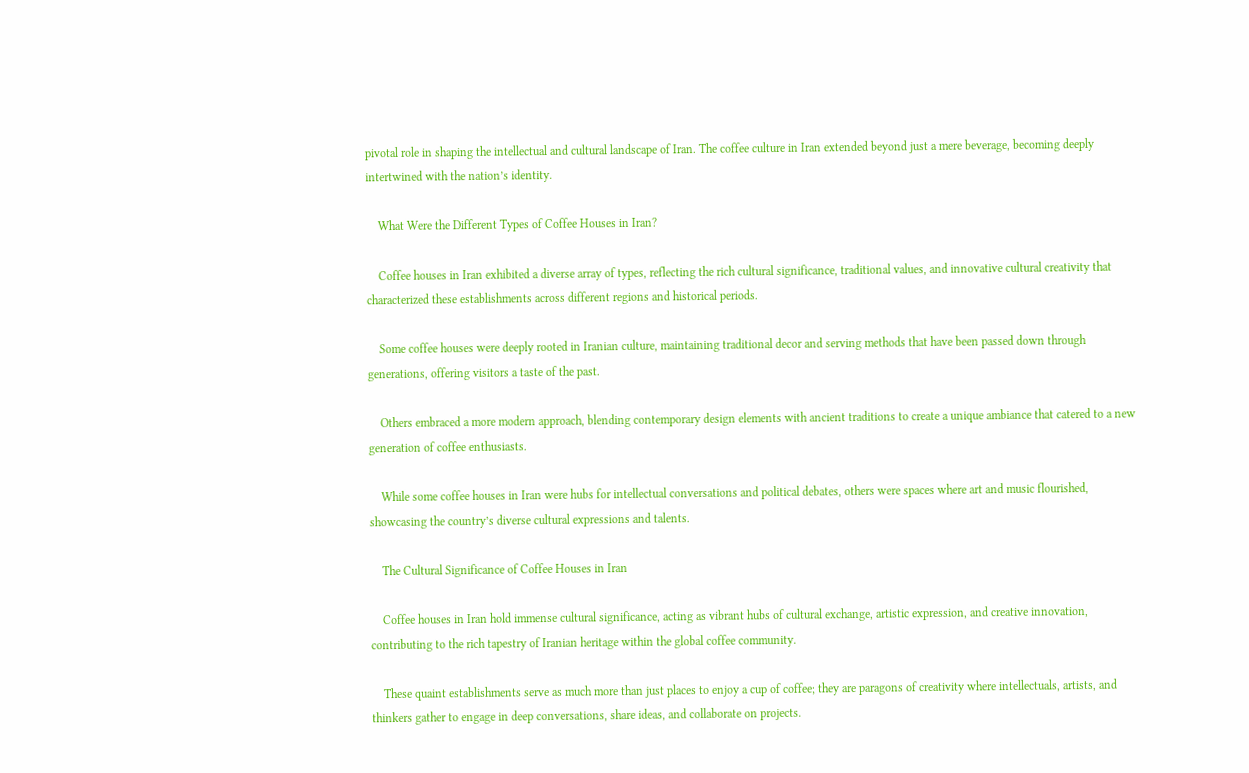pivotal role in shaping the intellectual and cultural landscape of Iran. The coffee culture in Iran extended beyond just a mere beverage, becoming deeply intertwined with the nation’s identity.

    What Were the Different Types of Coffee Houses in Iran?

    Coffee houses in Iran exhibited a diverse array of types, reflecting the rich cultural significance, traditional values, and innovative cultural creativity that characterized these establishments across different regions and historical periods.

    Some coffee houses were deeply rooted in Iranian culture, maintaining traditional decor and serving methods that have been passed down through generations, offering visitors a taste of the past.

    Others embraced a more modern approach, blending contemporary design elements with ancient traditions to create a unique ambiance that catered to a new generation of coffee enthusiasts.

    While some coffee houses in Iran were hubs for intellectual conversations and political debates, others were spaces where art and music flourished, showcasing the country’s diverse cultural expressions and talents.

    The Cultural Significance of Coffee Houses in Iran

    Coffee houses in Iran hold immense cultural significance, acting as vibrant hubs of cultural exchange, artistic expression, and creative innovation, contributing to the rich tapestry of Iranian heritage within the global coffee community.

    These quaint establishments serve as much more than just places to enjoy a cup of coffee; they are paragons of creativity where intellectuals, artists, and thinkers gather to engage in deep conversations, share ideas, and collaborate on projects.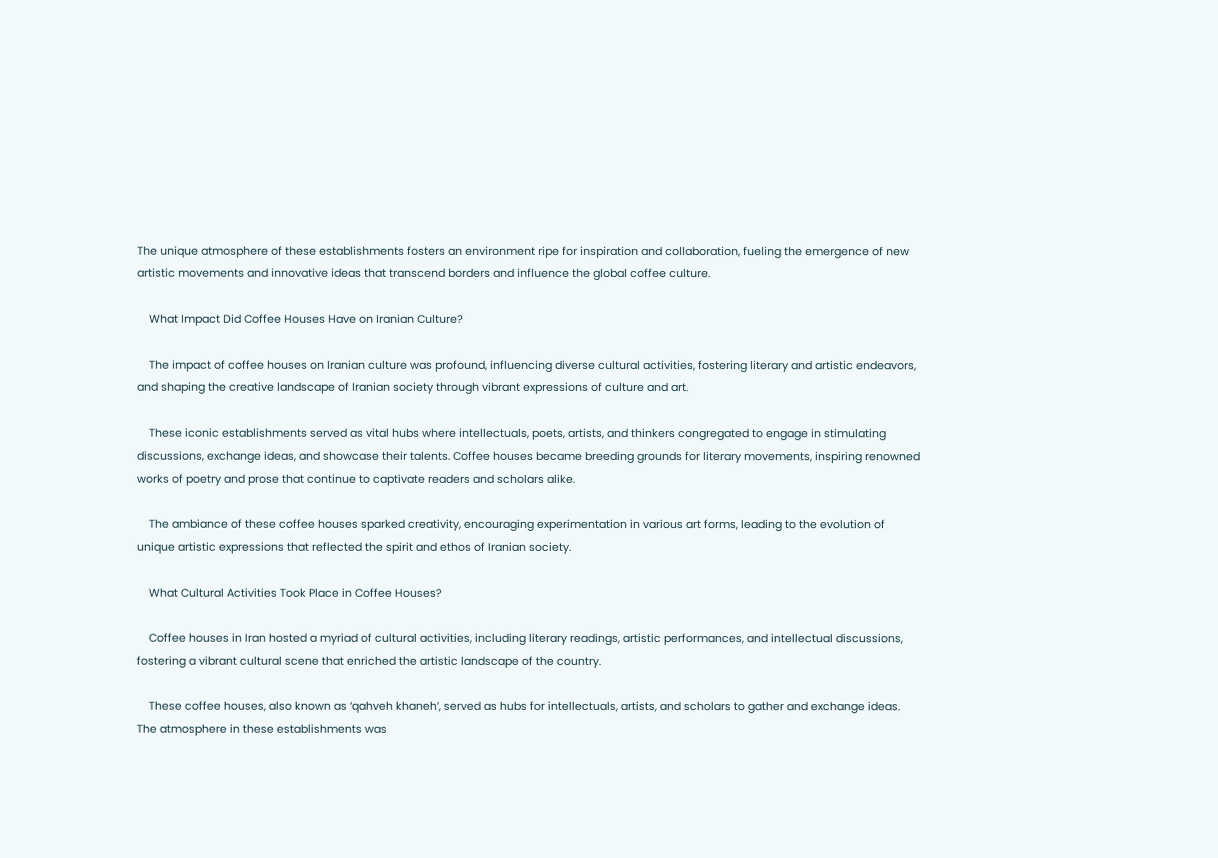The unique atmosphere of these establishments fosters an environment ripe for inspiration and collaboration, fueling the emergence of new artistic movements and innovative ideas that transcend borders and influence the global coffee culture.

    What Impact Did Coffee Houses Have on Iranian Culture?

    The impact of coffee houses on Iranian culture was profound, influencing diverse cultural activities, fostering literary and artistic endeavors, and shaping the creative landscape of Iranian society through vibrant expressions of culture and art.

    These iconic establishments served as vital hubs where intellectuals, poets, artists, and thinkers congregated to engage in stimulating discussions, exchange ideas, and showcase their talents. Coffee houses became breeding grounds for literary movements, inspiring renowned works of poetry and prose that continue to captivate readers and scholars alike.

    The ambiance of these coffee houses sparked creativity, encouraging experimentation in various art forms, leading to the evolution of unique artistic expressions that reflected the spirit and ethos of Iranian society.

    What Cultural Activities Took Place in Coffee Houses?

    Coffee houses in Iran hosted a myriad of cultural activities, including literary readings, artistic performances, and intellectual discussions, fostering a vibrant cultural scene that enriched the artistic landscape of the country.

    These coffee houses, also known as ‘qahveh khaneh’, served as hubs for intellectuals, artists, and scholars to gather and exchange ideas. The atmosphere in these establishments was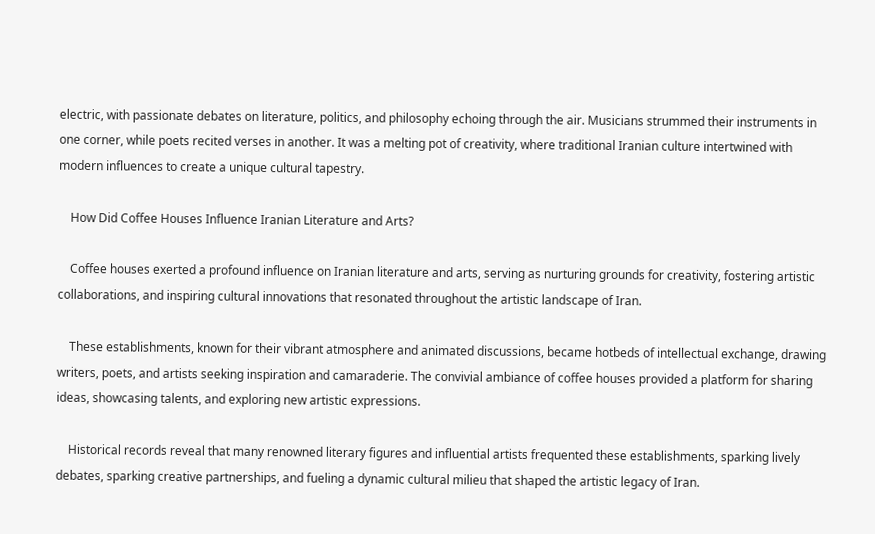electric, with passionate debates on literature, politics, and philosophy echoing through the air. Musicians strummed their instruments in one corner, while poets recited verses in another. It was a melting pot of creativity, where traditional Iranian culture intertwined with modern influences to create a unique cultural tapestry.

    How Did Coffee Houses Influence Iranian Literature and Arts?

    Coffee houses exerted a profound influence on Iranian literature and arts, serving as nurturing grounds for creativity, fostering artistic collaborations, and inspiring cultural innovations that resonated throughout the artistic landscape of Iran.

    These establishments, known for their vibrant atmosphere and animated discussions, became hotbeds of intellectual exchange, drawing writers, poets, and artists seeking inspiration and camaraderie. The convivial ambiance of coffee houses provided a platform for sharing ideas, showcasing talents, and exploring new artistic expressions.

    Historical records reveal that many renowned literary figures and influential artists frequented these establishments, sparking lively debates, sparking creative partnerships, and fueling a dynamic cultural milieu that shaped the artistic legacy of Iran.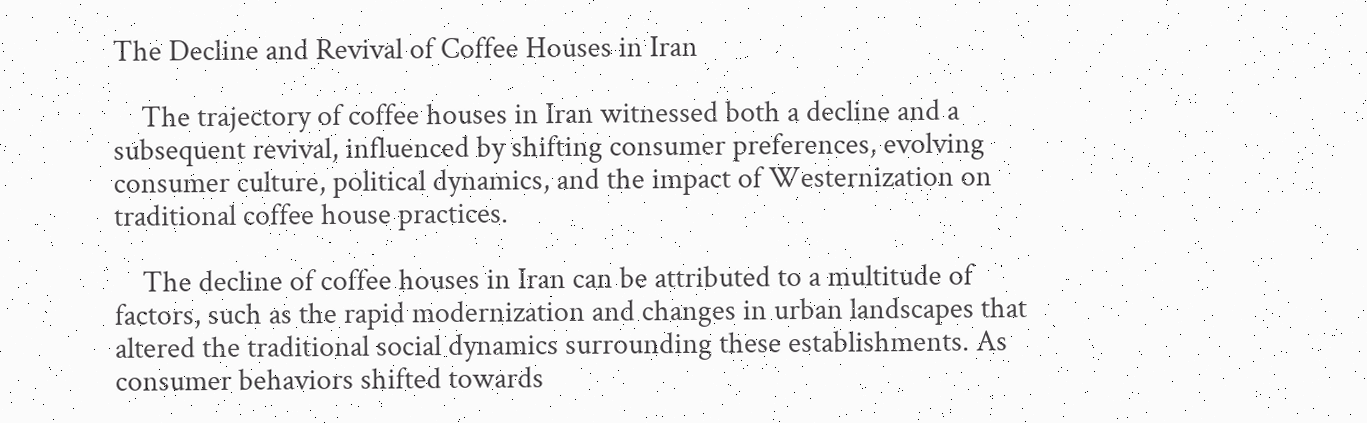The Decline and Revival of Coffee Houses in Iran

    The trajectory of coffee houses in Iran witnessed both a decline and a subsequent revival, influenced by shifting consumer preferences, evolving consumer culture, political dynamics, and the impact of Westernization on traditional coffee house practices.

    The decline of coffee houses in Iran can be attributed to a multitude of factors, such as the rapid modernization and changes in urban landscapes that altered the traditional social dynamics surrounding these establishments. As consumer behaviors shifted towards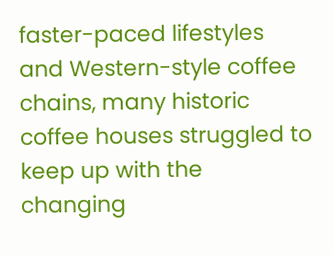faster-paced lifestyles and Western-style coffee chains, many historic coffee houses struggled to keep up with the changing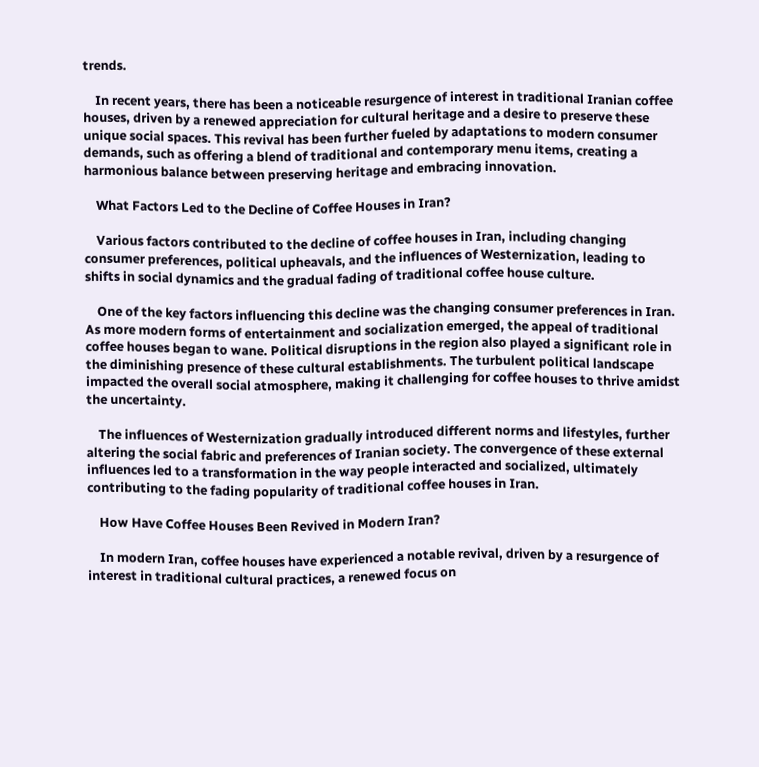trends.

    In recent years, there has been a noticeable resurgence of interest in traditional Iranian coffee houses, driven by a renewed appreciation for cultural heritage and a desire to preserve these unique social spaces. This revival has been further fueled by adaptations to modern consumer demands, such as offering a blend of traditional and contemporary menu items, creating a harmonious balance between preserving heritage and embracing innovation.

    What Factors Led to the Decline of Coffee Houses in Iran?

    Various factors contributed to the decline of coffee houses in Iran, including changing consumer preferences, political upheavals, and the influences of Westernization, leading to shifts in social dynamics and the gradual fading of traditional coffee house culture.

    One of the key factors influencing this decline was the changing consumer preferences in Iran. As more modern forms of entertainment and socialization emerged, the appeal of traditional coffee houses began to wane. Political disruptions in the region also played a significant role in the diminishing presence of these cultural establishments. The turbulent political landscape impacted the overall social atmosphere, making it challenging for coffee houses to thrive amidst the uncertainty.

    The influences of Westernization gradually introduced different norms and lifestyles, further altering the social fabric and preferences of Iranian society. The convergence of these external influences led to a transformation in the way people interacted and socialized, ultimately contributing to the fading popularity of traditional coffee houses in Iran.

    How Have Coffee Houses Been Revived in Modern Iran?

    In modern Iran, coffee houses have experienced a notable revival, driven by a resurgence of interest in traditional cultural practices, a renewed focus on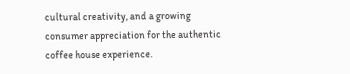cultural creativity, and a growing consumer appreciation for the authentic coffee house experience.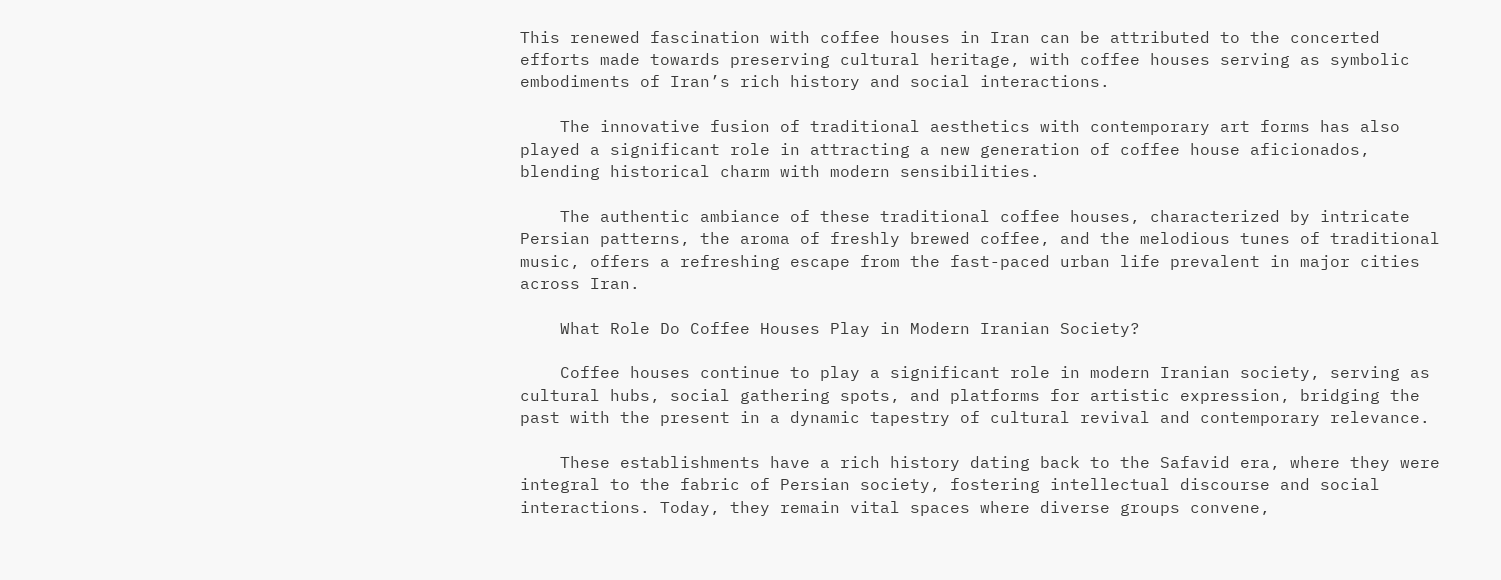This renewed fascination with coffee houses in Iran can be attributed to the concerted efforts made towards preserving cultural heritage, with coffee houses serving as symbolic embodiments of Iran’s rich history and social interactions.

    The innovative fusion of traditional aesthetics with contemporary art forms has also played a significant role in attracting a new generation of coffee house aficionados, blending historical charm with modern sensibilities.

    The authentic ambiance of these traditional coffee houses, characterized by intricate Persian patterns, the aroma of freshly brewed coffee, and the melodious tunes of traditional music, offers a refreshing escape from the fast-paced urban life prevalent in major cities across Iran.

    What Role Do Coffee Houses Play in Modern Iranian Society?

    Coffee houses continue to play a significant role in modern Iranian society, serving as cultural hubs, social gathering spots, and platforms for artistic expression, bridging the past with the present in a dynamic tapestry of cultural revival and contemporary relevance.

    These establishments have a rich history dating back to the Safavid era, where they were integral to the fabric of Persian society, fostering intellectual discourse and social interactions. Today, they remain vital spaces where diverse groups convene,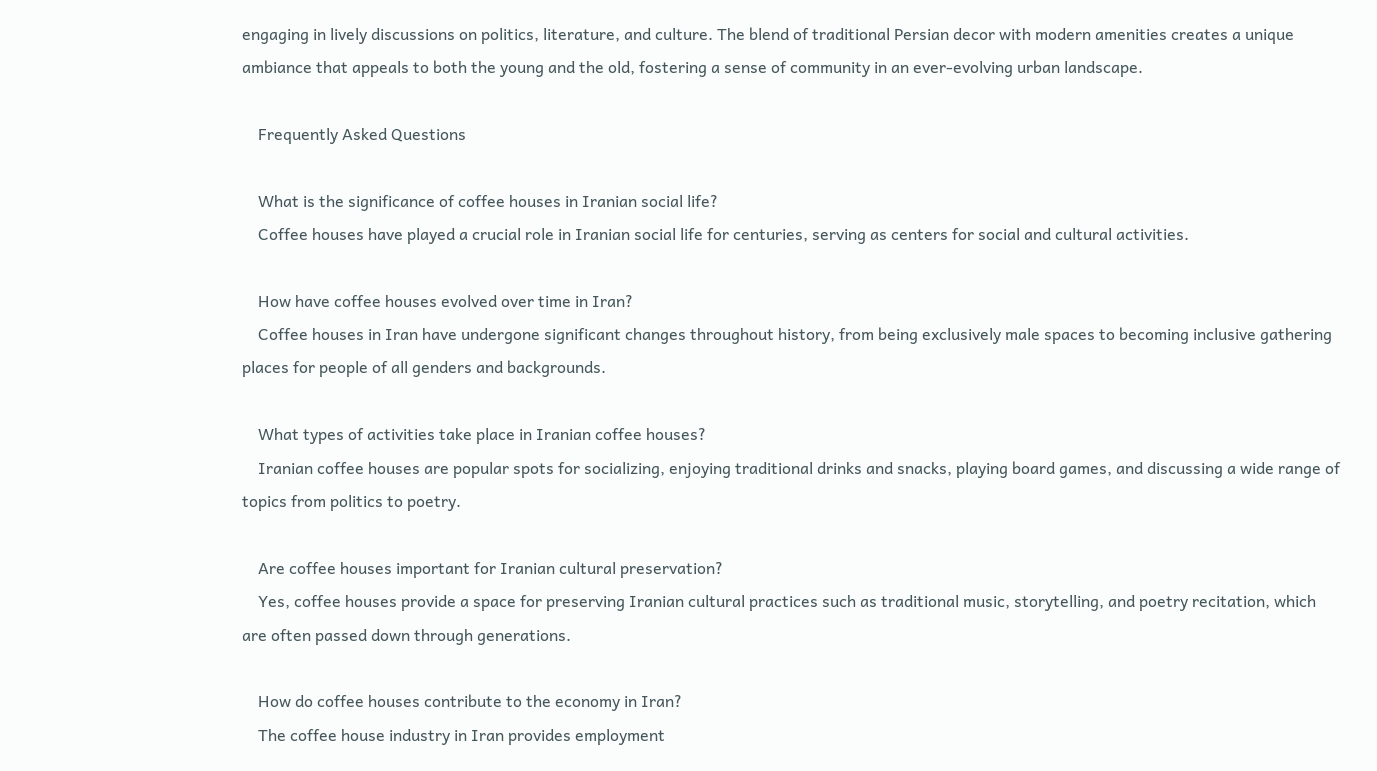engaging in lively discussions on politics, literature, and culture. The blend of traditional Persian decor with modern amenities creates a unique ambiance that appeals to both the young and the old, fostering a sense of community in an ever-evolving urban landscape.

    Frequently Asked Questions

    What is the significance of coffee houses in Iranian social life?
    Coffee houses have played a crucial role in Iranian social life for centuries, serving as centers for social and cultural activities.

    How have coffee houses evolved over time in Iran?
    Coffee houses in Iran have undergone significant changes throughout history, from being exclusively male spaces to becoming inclusive gathering places for people of all genders and backgrounds.

    What types of activities take place in Iranian coffee houses?
    Iranian coffee houses are popular spots for socializing, enjoying traditional drinks and snacks, playing board games, and discussing a wide range of topics from politics to poetry.

    Are coffee houses important for Iranian cultural preservation?
    Yes, coffee houses provide a space for preserving Iranian cultural practices such as traditional music, storytelling, and poetry recitation, which are often passed down through generations.

    How do coffee houses contribute to the economy in Iran?
    The coffee house industry in Iran provides employment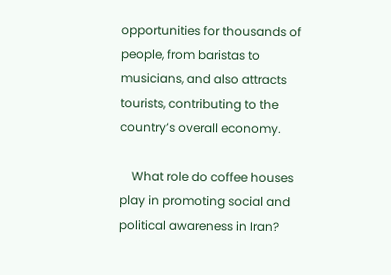opportunities for thousands of people, from baristas to musicians, and also attracts tourists, contributing to the country’s overall economy.

    What role do coffee houses play in promoting social and political awareness in Iran?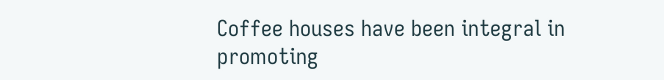Coffee houses have been integral in promoting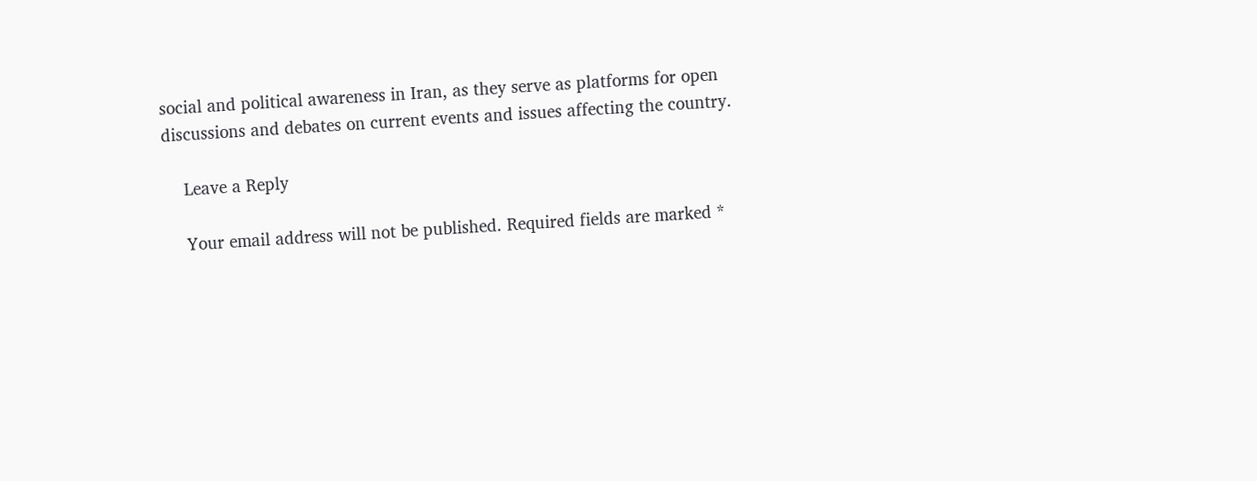social and political awareness in Iran, as they serve as platforms for open discussions and debates on current events and issues affecting the country.

    Leave a Reply

    Your email address will not be published. Required fields are marked *